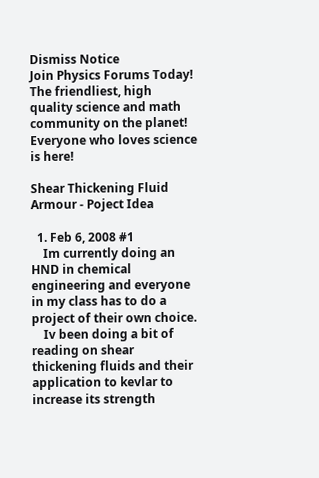Dismiss Notice
Join Physics Forums Today!
The friendliest, high quality science and math community on the planet! Everyone who loves science is here!

Shear Thickening Fluid Armour - Poject Idea

  1. Feb 6, 2008 #1
    Im currently doing an HND in chemical engineering and everyone in my class has to do a project of their own choice.
    Iv been doing a bit of reading on shear thickening fluids and their application to kevlar to increase its strength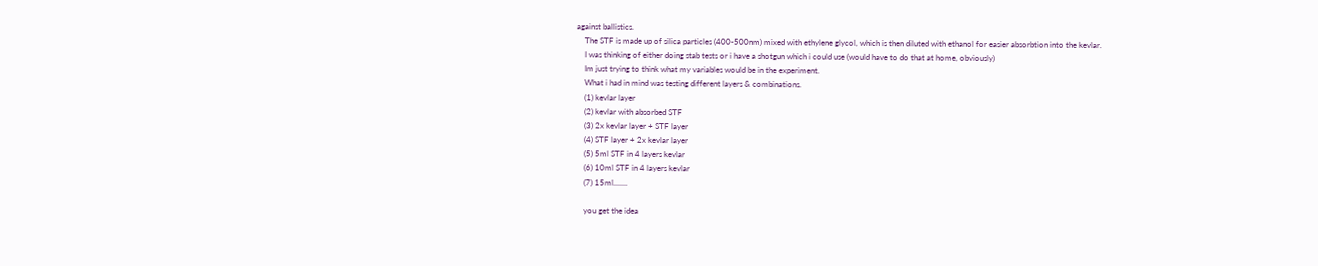against ballistics.
    The STF is made up of silica particles (400-500nm) mixed with ethylene glycol, which is then diluted with ethanol for easier absorbtion into the kevlar.
    I was thinking of either doing stab tests or i have a shotgun which i could use (would have to do that at home, obviously)
    Im just trying to think what my variables would be in the experiment.
    What i had in mind was testing different layers & combinations.
    (1) kevlar layer
    (2) kevlar with absorbed STF
    (3) 2x kevlar layer + STF layer
    (4) STF layer + 2x kevlar layer
    (5) 5ml STF in 4 layers kevlar
    (6) 10ml STF in 4 layers kevlar
    (7) 15ml.......

    you get the idea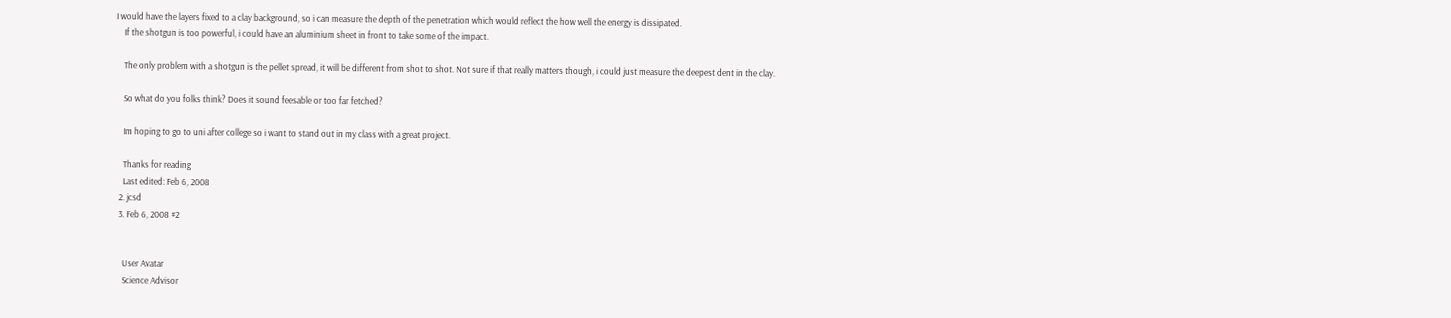I would have the layers fixed to a clay background, so i can measure the depth of the penetration which would reflect the how well the energy is dissipated.
    If the shotgun is too powerful, i could have an aluminium sheet in front to take some of the impact.

    The only problem with a shotgun is the pellet spread, it will be different from shot to shot. Not sure if that really matters though, i could just measure the deepest dent in the clay.

    So what do you folks think? Does it sound feesable or too far fetched?

    Im hoping to go to uni after college so i want to stand out in my class with a great project.

    Thanks for reading
    Last edited: Feb 6, 2008
  2. jcsd
  3. Feb 6, 2008 #2


    User Avatar
    Science Advisor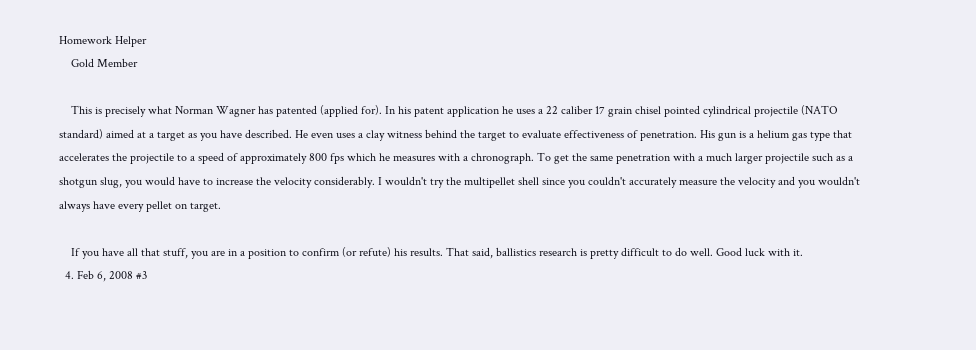Homework Helper
    Gold Member

    This is precisely what Norman Wagner has patented (applied for). In his patent application he uses a 22 caliber 17 grain chisel pointed cylindrical projectile (NATO standard) aimed at a target as you have described. He even uses a clay witness behind the target to evaluate effectiveness of penetration. His gun is a helium gas type that accelerates the projectile to a speed of approximately 800 fps which he measures with a chronograph. To get the same penetration with a much larger projectile such as a shotgun slug, you would have to increase the velocity considerably. I wouldn't try the multipellet shell since you couldn't accurately measure the velocity and you wouldn't always have every pellet on target.

    If you have all that stuff, you are in a position to confirm (or refute) his results. That said, ballistics research is pretty difficult to do well. Good luck with it.
  4. Feb 6, 2008 #3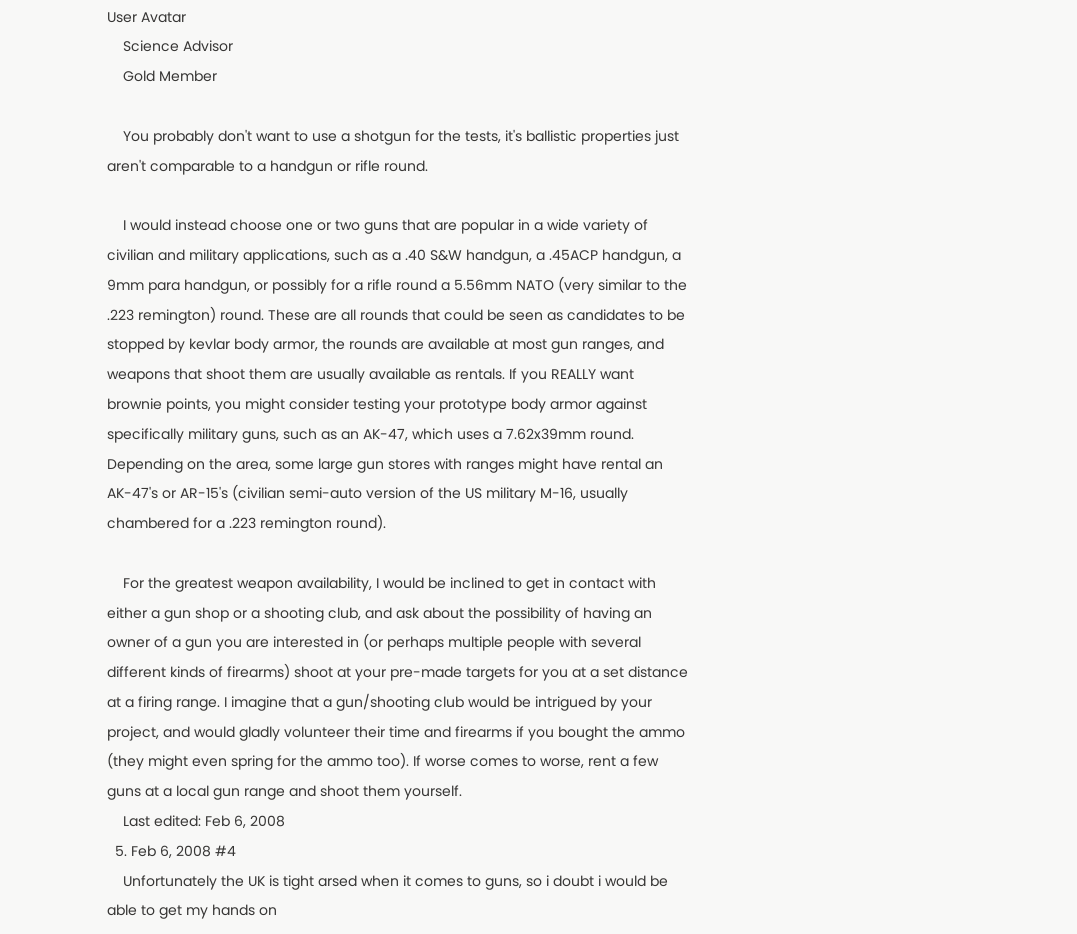User Avatar
    Science Advisor
    Gold Member

    You probably don't want to use a shotgun for the tests, it's ballistic properties just aren't comparable to a handgun or rifle round.

    I would instead choose one or two guns that are popular in a wide variety of civilian and military applications, such as a .40 S&W handgun, a .45ACP handgun, a 9mm para handgun, or possibly for a rifle round a 5.56mm NATO (very similar to the .223 remington) round. These are all rounds that could be seen as candidates to be stopped by kevlar body armor, the rounds are available at most gun ranges, and weapons that shoot them are usually available as rentals. If you REALLY want brownie points, you might consider testing your prototype body armor against specifically military guns, such as an AK-47, which uses a 7.62x39mm round. Depending on the area, some large gun stores with ranges might have rental an AK-47's or AR-15's (civilian semi-auto version of the US military M-16, usually chambered for a .223 remington round).

    For the greatest weapon availability, I would be inclined to get in contact with either a gun shop or a shooting club, and ask about the possibility of having an owner of a gun you are interested in (or perhaps multiple people with several different kinds of firearms) shoot at your pre-made targets for you at a set distance at a firing range. I imagine that a gun/shooting club would be intrigued by your project, and would gladly volunteer their time and firearms if you bought the ammo (they might even spring for the ammo too). If worse comes to worse, rent a few guns at a local gun range and shoot them yourself.
    Last edited: Feb 6, 2008
  5. Feb 6, 2008 #4
    Unfortunately the UK is tight arsed when it comes to guns, so i doubt i would be able to get my hands on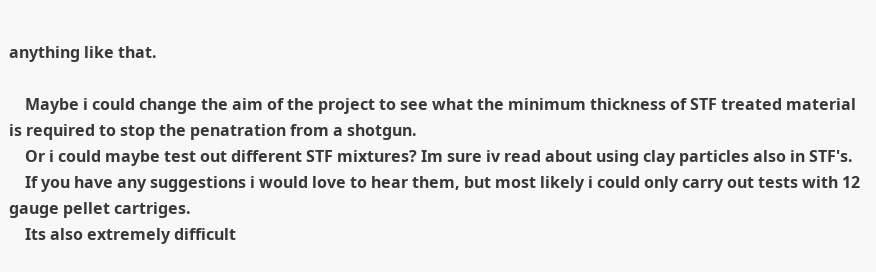anything like that.

    Maybe i could change the aim of the project to see what the minimum thickness of STF treated material is required to stop the penatration from a shotgun.
    Or i could maybe test out different STF mixtures? Im sure iv read about using clay particles also in STF's.
    If you have any suggestions i would love to hear them, but most likely i could only carry out tests with 12 gauge pellet cartriges.
    Its also extremely difficult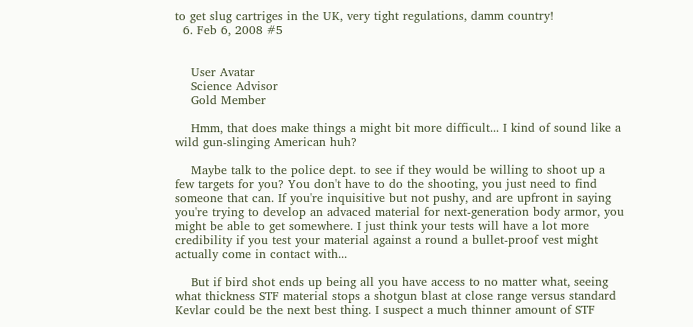to get slug cartriges in the UK, very tight regulations, damm country!
  6. Feb 6, 2008 #5


    User Avatar
    Science Advisor
    Gold Member

    Hmm, that does make things a might bit more difficult... I kind of sound like a wild gun-slinging American huh?

    Maybe talk to the police dept. to see if they would be willing to shoot up a few targets for you? You don't have to do the shooting, you just need to find someone that can. If you're inquisitive but not pushy, and are upfront in saying you're trying to develop an advaced material for next-generation body armor, you might be able to get somewhere. I just think your tests will have a lot more credibility if you test your material against a round a bullet-proof vest might actually come in contact with...

    But if bird shot ends up being all you have access to no matter what, seeing what thickness STF material stops a shotgun blast at close range versus standard Kevlar could be the next best thing. I suspect a much thinner amount of STF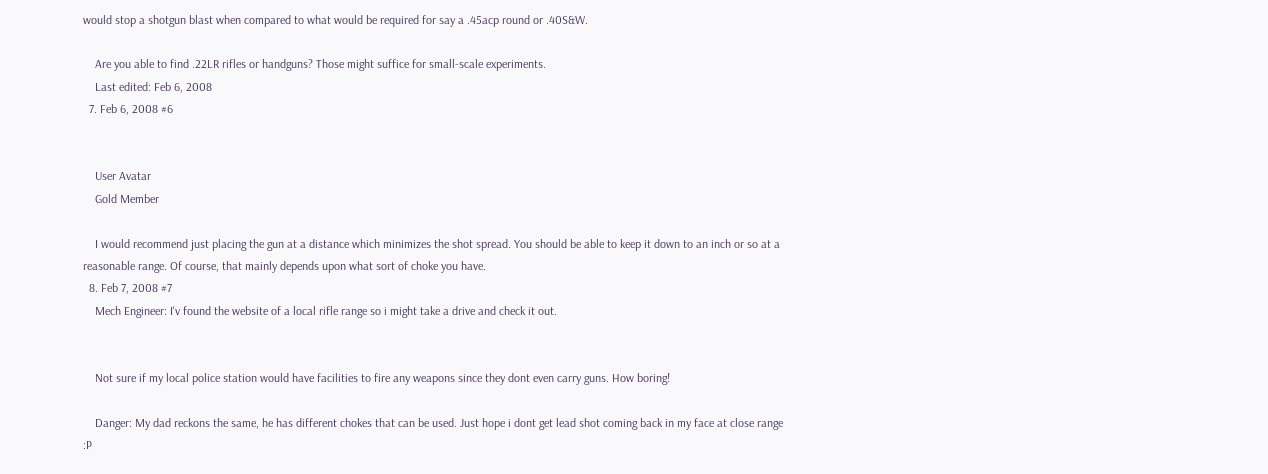would stop a shotgun blast when compared to what would be required for say a .45acp round or .40S&W.

    Are you able to find .22LR rifles or handguns? Those might suffice for small-scale experiments.
    Last edited: Feb 6, 2008
  7. Feb 6, 2008 #6


    User Avatar
    Gold Member

    I would recommend just placing the gun at a distance which minimizes the shot spread. You should be able to keep it down to an inch or so at a reasonable range. Of course, that mainly depends upon what sort of choke you have.
  8. Feb 7, 2008 #7
    Mech Engineer: I'v found the website of a local rifle range so i might take a drive and check it out.


    Not sure if my local police station would have facilities to fire any weapons since they dont even carry guns. How boring!

    Danger: My dad reckons the same, he has different chokes that can be used. Just hope i dont get lead shot coming back in my face at close range :P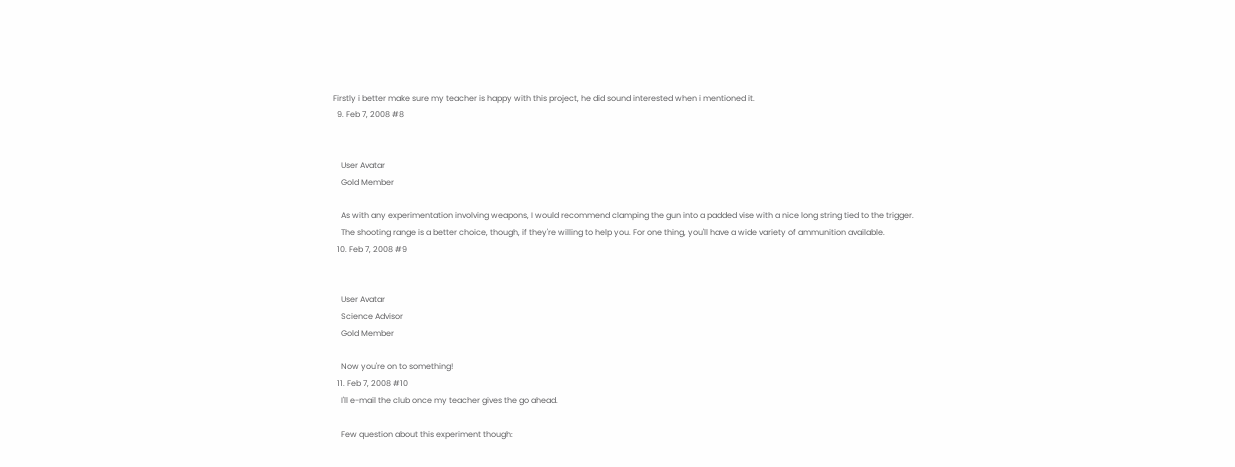Firstly i better make sure my teacher is happy with this project, he did sound interested when i mentioned it.
  9. Feb 7, 2008 #8


    User Avatar
    Gold Member

    As with any experimentation involving weapons, I would recommend clamping the gun into a padded vise with a nice long string tied to the trigger.
    The shooting range is a better choice, though, if they're willing to help you. For one thing, you'll have a wide variety of ammunition available.
  10. Feb 7, 2008 #9


    User Avatar
    Science Advisor
    Gold Member

    Now you're on to something!
  11. Feb 7, 2008 #10
    I'll e-mail the club once my teacher gives the go ahead.

    Few question about this experiment though: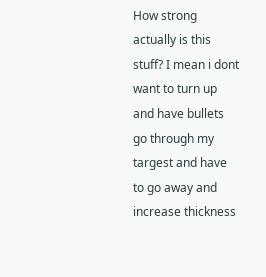How strong actually is this stuff? I mean i dont want to turn up and have bullets go through my targest and have to go away and increase thickness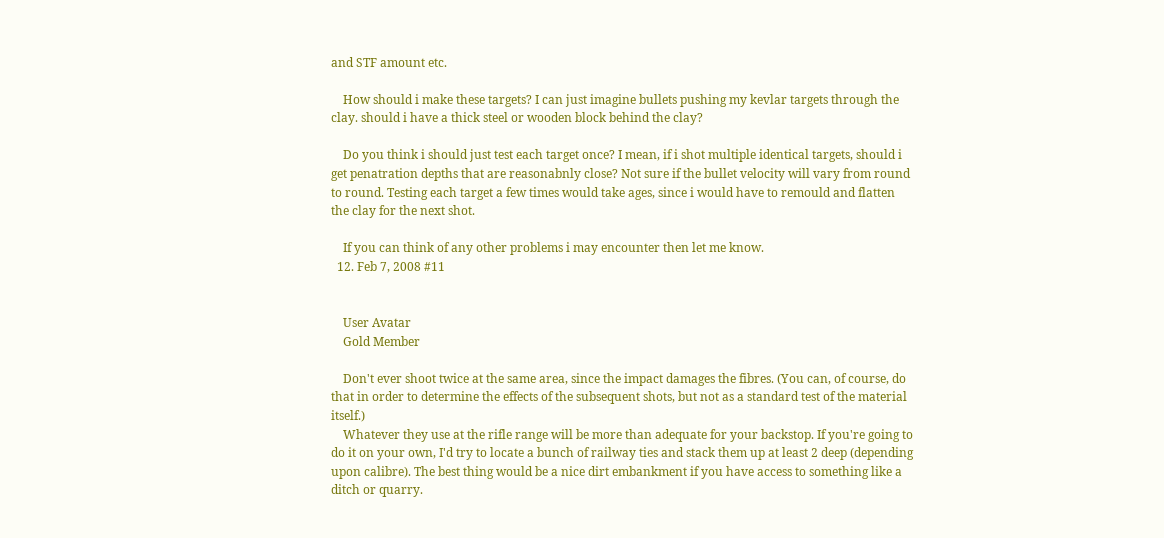and STF amount etc.

    How should i make these targets? I can just imagine bullets pushing my kevlar targets through the clay. should i have a thick steel or wooden block behind the clay?

    Do you think i should just test each target once? I mean, if i shot multiple identical targets, should i get penatration depths that are reasonabnly close? Not sure if the bullet velocity will vary from round to round. Testing each target a few times would take ages, since i would have to remould and flatten the clay for the next shot.

    If you can think of any other problems i may encounter then let me know.
  12. Feb 7, 2008 #11


    User Avatar
    Gold Member

    Don't ever shoot twice at the same area, since the impact damages the fibres. (You can, of course, do that in order to determine the effects of the subsequent shots, but not as a standard test of the material itself.)
    Whatever they use at the rifle range will be more than adequate for your backstop. If you're going to do it on your own, I'd try to locate a bunch of railway ties and stack them up at least 2 deep (depending upon calibre). The best thing would be a nice dirt embankment if you have access to something like a ditch or quarry.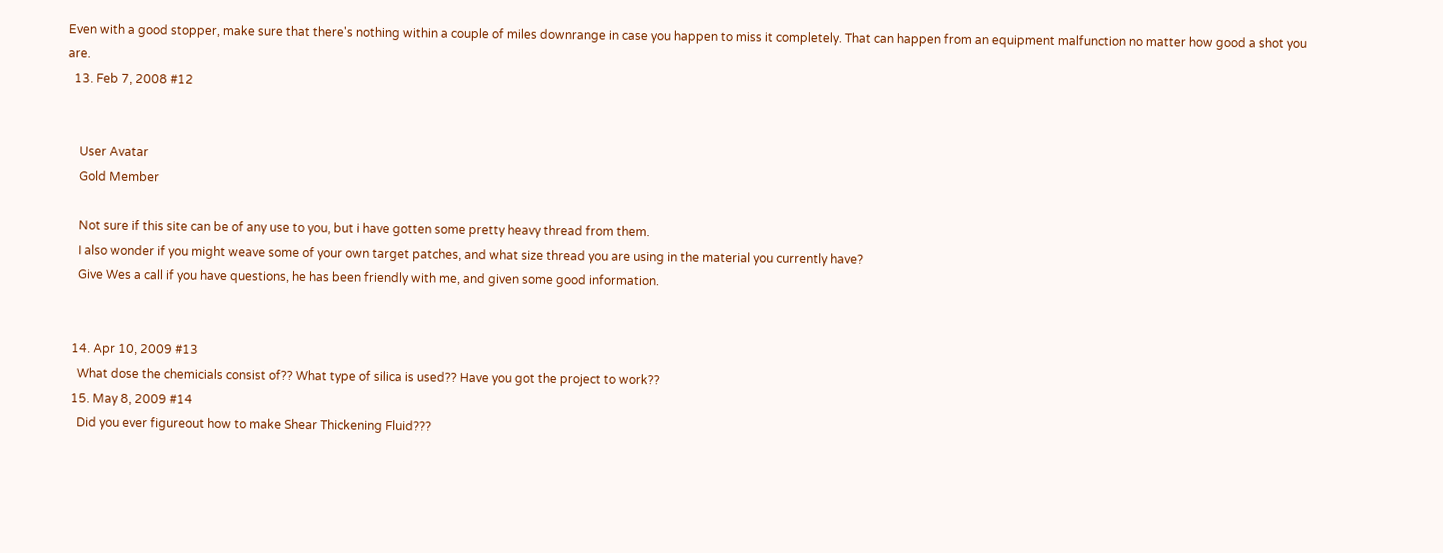Even with a good stopper, make sure that there's nothing within a couple of miles downrange in case you happen to miss it completely. That can happen from an equipment malfunction no matter how good a shot you are.
  13. Feb 7, 2008 #12


    User Avatar
    Gold Member

    Not sure if this site can be of any use to you, but i have gotten some pretty heavy thread from them.
    I also wonder if you might weave some of your own target patches, and what size thread you are using in the material you currently have?
    Give Wes a call if you have questions, he has been friendly with me, and given some good information.


  14. Apr 10, 2009 #13
    What dose the chemicials consist of?? What type of silica is used?? Have you got the project to work??
  15. May 8, 2009 #14
    Did you ever figureout how to make Shear Thickening Fluid???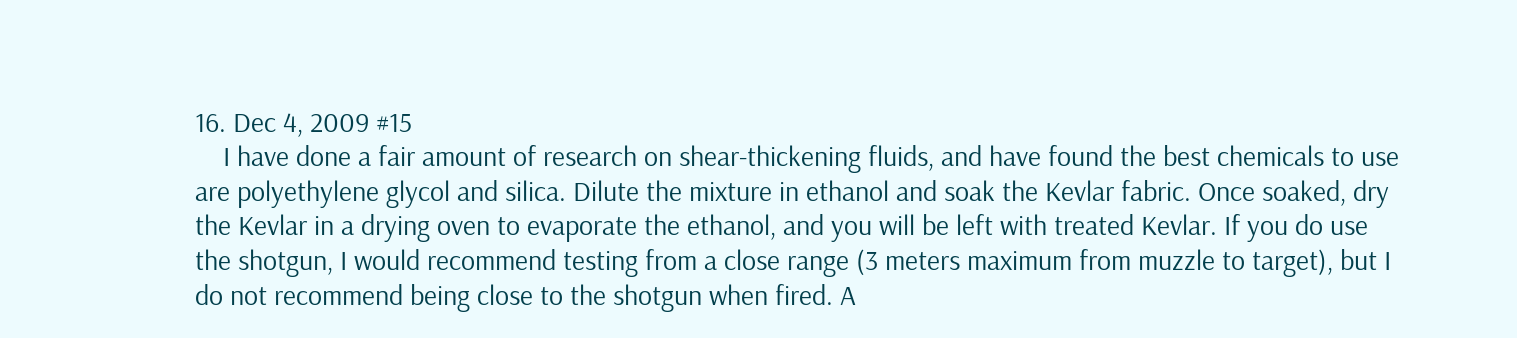16. Dec 4, 2009 #15
    I have done a fair amount of research on shear-thickening fluids, and have found the best chemicals to use are polyethylene glycol and silica. Dilute the mixture in ethanol and soak the Kevlar fabric. Once soaked, dry the Kevlar in a drying oven to evaporate the ethanol, and you will be left with treated Kevlar. If you do use the shotgun, I would recommend testing from a close range (3 meters maximum from muzzle to target), but I do not recommend being close to the shotgun when fired. A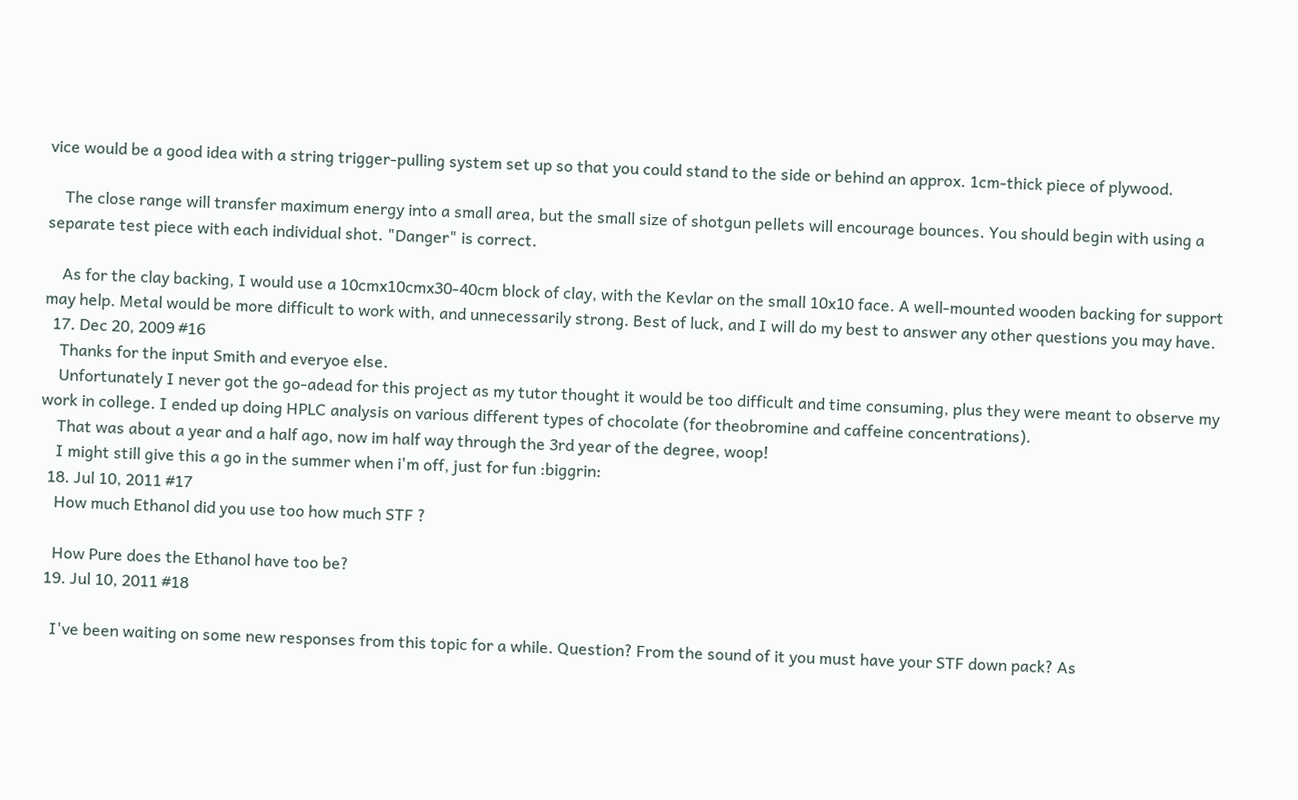vice would be a good idea with a string trigger-pulling system set up so that you could stand to the side or behind an approx. 1cm-thick piece of plywood.

    The close range will transfer maximum energy into a small area, but the small size of shotgun pellets will encourage bounces. You should begin with using a separate test piece with each individual shot. "Danger" is correct.

    As for the clay backing, I would use a 10cmx10cmx30-40cm block of clay, with the Kevlar on the small 10x10 face. A well-mounted wooden backing for support may help. Metal would be more difficult to work with, and unnecessarily strong. Best of luck, and I will do my best to answer any other questions you may have.
  17. Dec 20, 2009 #16
    Thanks for the input Smith and everyoe else.
    Unfortunately I never got the go-adead for this project as my tutor thought it would be too difficult and time consuming, plus they were meant to observe my work in college. I ended up doing HPLC analysis on various different types of chocolate (for theobromine and caffeine concentrations).
    That was about a year and a half ago, now im half way through the 3rd year of the degree, woop!
    I might still give this a go in the summer when i'm off, just for fun :biggrin:
  18. Jul 10, 2011 #17
    How much Ethanol did you use too how much STF ?

    How Pure does the Ethanol have too be?
  19. Jul 10, 2011 #18

    I've been waiting on some new responses from this topic for a while. Question? From the sound of it you must have your STF down pack? As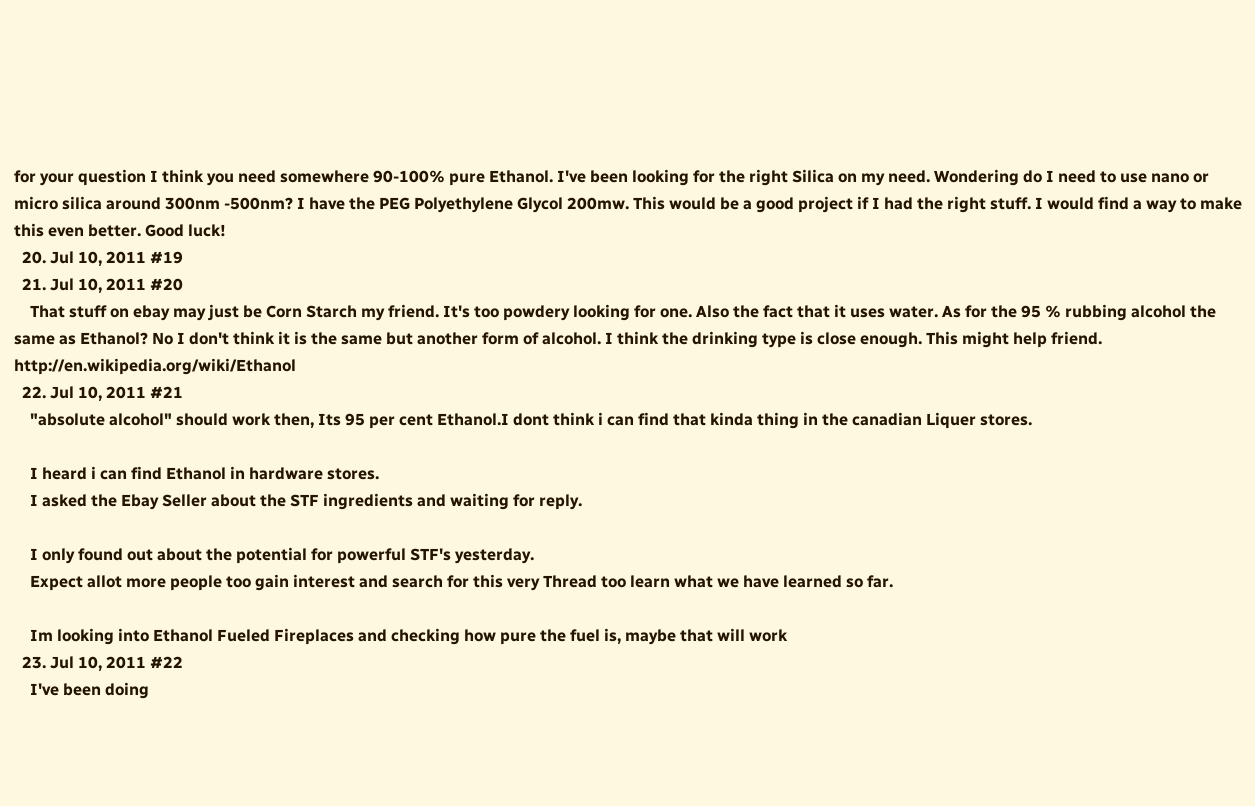for your question I think you need somewhere 90-100% pure Ethanol. I've been looking for the right Silica on my need. Wondering do I need to use nano or micro silica around 300nm -500nm? I have the PEG Polyethylene Glycol 200mw. This would be a good project if I had the right stuff. I would find a way to make this even better. Good luck!
  20. Jul 10, 2011 #19
  21. Jul 10, 2011 #20
    That stuff on ebay may just be Corn Starch my friend. It's too powdery looking for one. Also the fact that it uses water. As for the 95 % rubbing alcohol the same as Ethanol? No I don't think it is the same but another form of alcohol. I think the drinking type is close enough. This might help friend. http://en.wikipedia.org/wiki/Ethanol
  22. Jul 10, 2011 #21
    "absolute alcohol" should work then, Its 95 per cent Ethanol.I dont think i can find that kinda thing in the canadian Liquer stores.

    I heard i can find Ethanol in hardware stores.
    I asked the Ebay Seller about the STF ingredients and waiting for reply.

    I only found out about the potential for powerful STF's yesterday.
    Expect allot more people too gain interest and search for this very Thread too learn what we have learned so far.

    Im looking into Ethanol Fueled Fireplaces and checking how pure the fuel is, maybe that will work
  23. Jul 10, 2011 #22
    I've been doing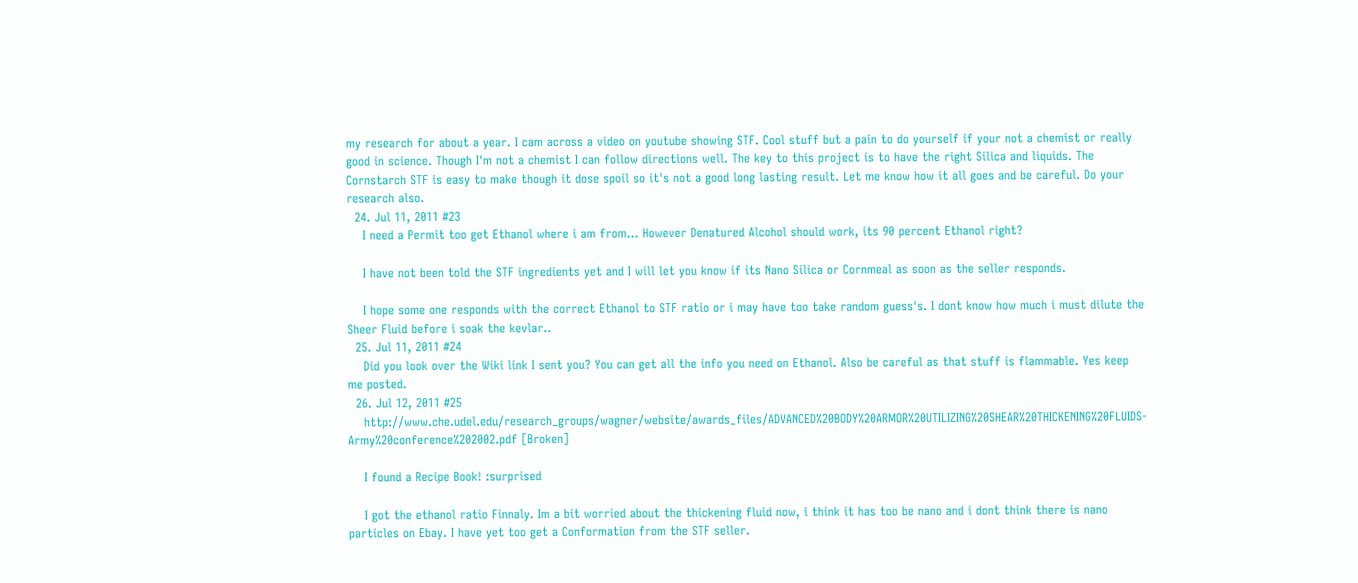my research for about a year. I cam across a video on youtube showing STF. Cool stuff but a pain to do yourself if your not a chemist or really good in science. Though I'm not a chemist I can follow directions well. The key to this project is to have the right Silica and liquids. The Cornstarch STF is easy to make though it dose spoil so it's not a good long lasting result. Let me know how it all goes and be careful. Do your research also.
  24. Jul 11, 2011 #23
    I need a Permit too get Ethanol where i am from... However Denatured Alcohol should work, its 90 percent Ethanol right?

    I have not been told the STF ingredients yet and I will let you know if its Nano Silica or Cornmeal as soon as the seller responds.

    I hope some one responds with the correct Ethanol to STF ratio or i may have too take random guess's. I dont know how much i must dilute the Sheer Fluid before i soak the kevlar..
  25. Jul 11, 2011 #24
    Did you look over the Wiki link I sent you? You can get all the info you need on Ethanol. Also be careful as that stuff is flammable. Yes keep me posted.
  26. Jul 12, 2011 #25
    http://www.che.udel.edu/research_groups/wagner/website/awards_files/ADVANCED%20BODY%20ARMOR%20UTILIZING%20SHEAR%20THICKENING%20FLUIDS-Army%20conference%202002.pdf [Broken]

    I found a Recipe Book! :surprised

    I got the ethanol ratio Finnaly. Im a bit worried about the thickening fluid now, i think it has too be nano and i dont think there is nano particles on Ebay. I have yet too get a Conformation from the STF seller.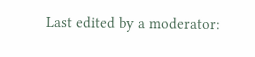Last edited by a moderator: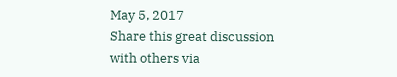May 5, 2017
Share this great discussion with others via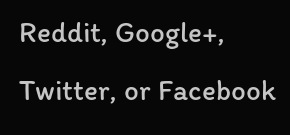Reddit, Google+, Twitter, or Facebook